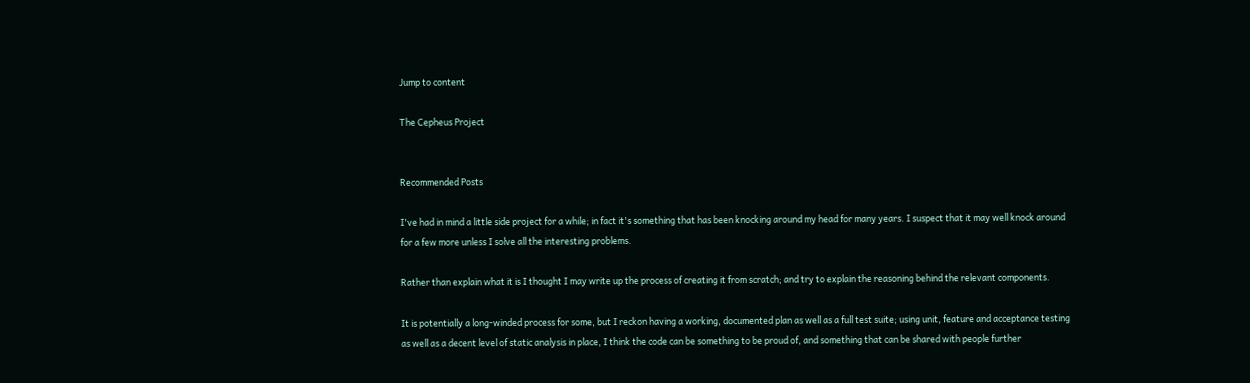Jump to content

The Cepheus Project


Recommended Posts

I've had in mind a little side project for a while; in fact it's something that has been knocking around my head for many years. I suspect that it may well knock around for a few more unless I solve all the interesting problems.

Rather than explain what it is I thought I may write up the process of creating it from scratch; and try to explain the reasoning behind the relevant components.

It is potentially a long-winded process for some, but I reckon having a working, documented plan as well as a full test suite; using unit, feature and acceptance testing as well as a decent level of static analysis in place, I think the code can be something to be proud of, and something that can be shared with people further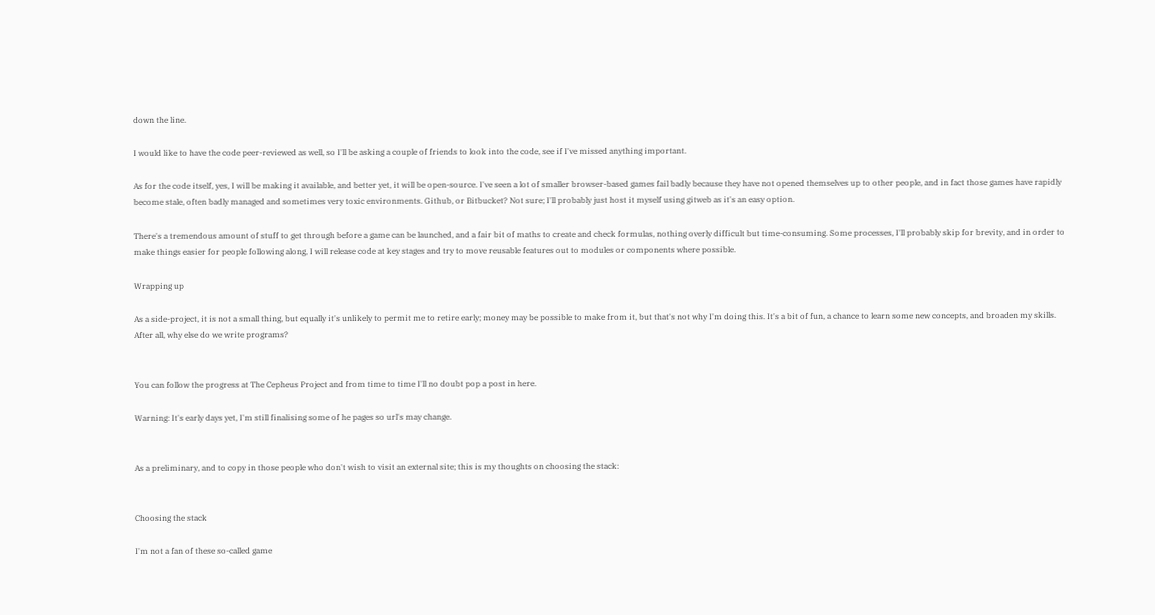down the line.

I would like to have the code peer-reviewed as well, so I'll be asking a couple of friends to look into the code, see if I've missed anything important.

As for the code itself, yes, I will be making it available, and better yet, it will be open-source. I've seen a lot of smaller browser-based games fail badly because they have not opened themselves up to other people, and in fact those games have rapidly become stale, often badly managed and sometimes very toxic environments. Github, or Bitbucket? Not sure; I'll probably just host it myself using gitweb as it's an easy option.

There's a tremendous amount of stuff to get through before a game can be launched, and a fair bit of maths to create and check formulas, nothing overly difficult but time-consuming. Some processes, I'll probably skip for brevity, and in order to make things easier for people following along, I will release code at key stages and try to move reusable features out to modules or components where possible.

Wrapping up

As a side-project, it is not a small thing, but equally it's unlikely to permit me to retire early; money may be possible to make from it, but that's not why I'm doing this. It's a bit of fun, a chance to learn some new concepts, and broaden my skills. After all, why else do we write programs?


You can follow the progress at The Cepheus Project and from time to time I'll no doubt pop a post in here.

Warning: It's early days yet, I'm still finalising some of he pages so url's may change.


As a preliminary, and to copy in those people who don't wish to visit an external site; this is my thoughts on choosing the stack:


Choosing the stack

I'm not a fan of these so-called game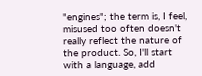"engines"; the term is, I feel, misused too often doesn't really reflect the nature of the product. So, I'll start with a language, add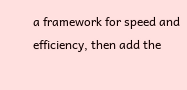a framework for speed and efficiency, then add the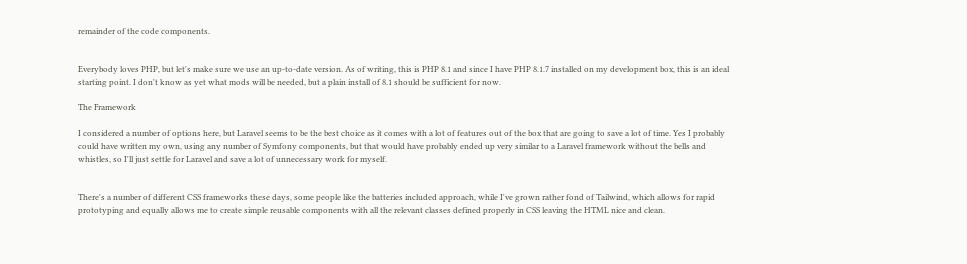remainder of the code components.


Everybody loves PHP, but let's make sure we use an up-to-date version. As of writing, this is PHP 8.1 and since I have PHP 8.1.7 installed on my development box, this is an ideal starting point. I don't know as yet what mods will be needed, but a plain install of 8.1 should be sufficient for now.

The Framework

I considered a number of options here, but Laravel seems to be the best choice as it comes with a lot of features out of the box that are going to save a lot of time. Yes I probably could have written my own, using any number of Symfony components, but that would have probably ended up very similar to a Laravel framework without the bells and whistles, so I'll just settle for Laravel and save a lot of unnecessary work for myself.


There's a number of different CSS frameworks these days, some people like the batteries included approach, while I've grown rather fond of Tailwind, which allows for rapid prototyping and equally allows me to create simple reusable components with all the relevant classes defined properly in CSS leaving the HTML nice and clean.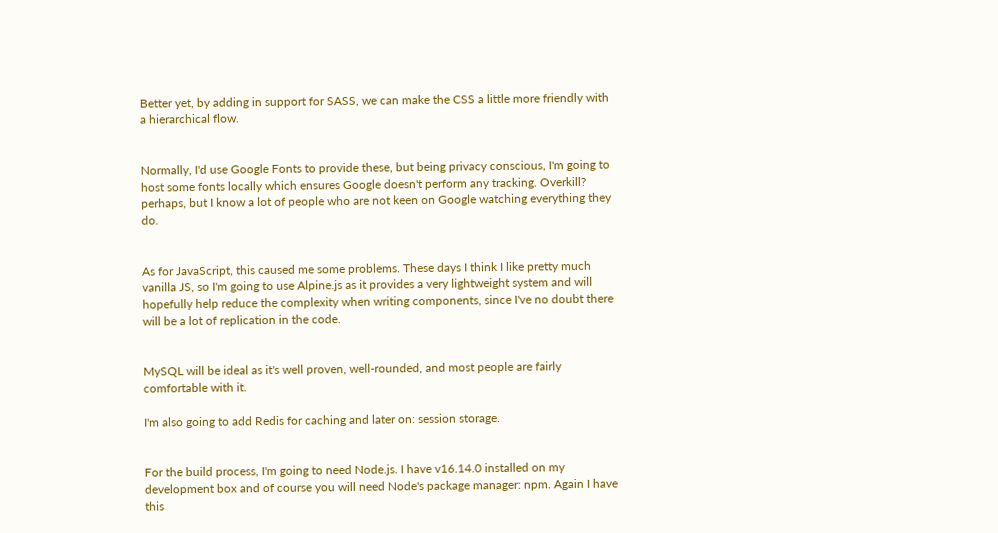Better yet, by adding in support for SASS, we can make the CSS a little more friendly with a hierarchical flow.


Normally, I'd use Google Fonts to provide these, but being privacy conscious, I'm going to host some fonts locally which ensures Google doesn't perform any tracking. Overkill? perhaps, but I know a lot of people who are not keen on Google watching everything they do.


As for JavaScript, this caused me some problems. These days I think I like pretty much vanilla JS, so I'm going to use Alpine.js as it provides a very lightweight system and will hopefully help reduce the complexity when writing components, since I've no doubt there will be a lot of replication in the code.


MySQL will be ideal as it's well proven, well-rounded, and most people are fairly comfortable with it.

I'm also going to add Redis for caching and later on: session storage.


For the build process, I'm going to need Node.js. I have v16.14.0 installed on my development box and of course you will need Node's package manager: npm. Again I have this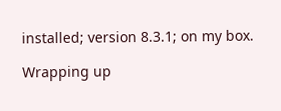installed; version 8.3.1; on my box.

Wrapping up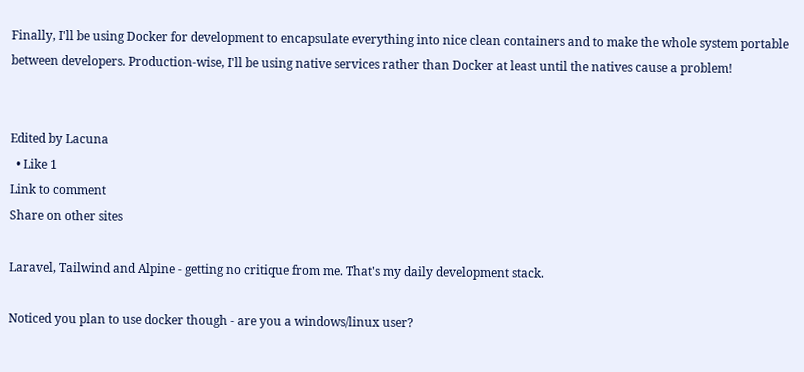Finally, I'll be using Docker for development to encapsulate everything into nice clean containers and to make the whole system portable between developers. Production-wise, I'll be using native services rather than Docker at least until the natives cause a problem!


Edited by Lacuna
  • Like 1
Link to comment
Share on other sites

Laravel, Tailwind and Alpine - getting no critique from me. That's my daily development stack.

Noticed you plan to use docker though - are you a windows/linux user?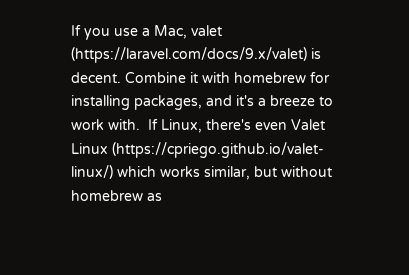If you use a Mac, valet (https://laravel.com/docs/9.x/valet) is decent. Combine it with homebrew for installing packages, and it's a breeze to work with.  If Linux, there's even Valet Linux (https://cpriego.github.io/valet-linux/) which works similar, but without homebrew as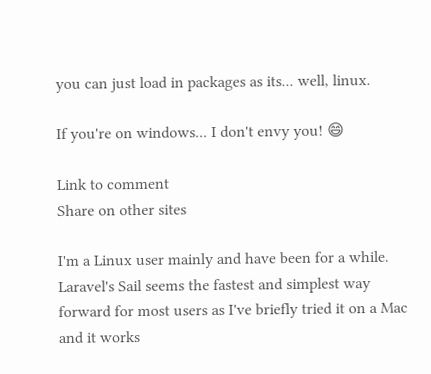you can just load in packages as its... well, linux.

If you're on windows... I don't envy you! 😄

Link to comment
Share on other sites

I'm a Linux user mainly and have been for a while. Laravel's Sail seems the fastest and simplest way forward for most users as I've briefly tried it on a Mac and it works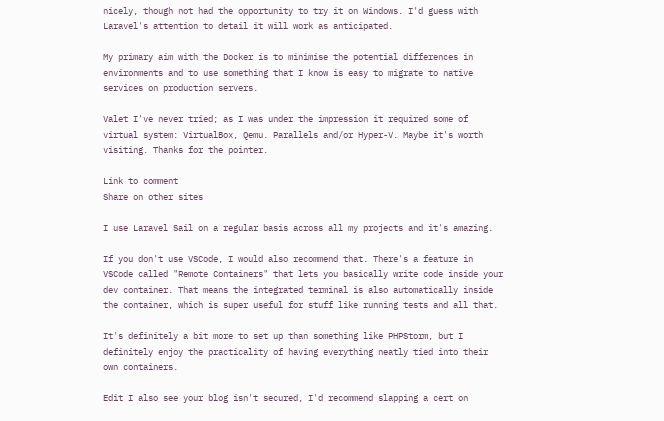nicely, though not had the opportunity to try it on Windows. I'd guess with Laravel's attention to detail it will work as anticipated.

My primary aim with the Docker is to minimise the potential differences in environments and to use something that I know is easy to migrate to native services on production servers.

Valet I've never tried; as I was under the impression it required some of virtual system: VirtualBox, Qemu. Parallels and/or Hyper-V. Maybe it's worth visiting. Thanks for the pointer.

Link to comment
Share on other sites

I use Laravel Sail on a regular basis across all my projects and it's amazing.

If you don't use VSCode, I would also recommend that. There's a feature in VSCode called "Remote Containers" that lets you basically write code inside your dev container. That means the integrated terminal is also automatically inside the container, which is super useful for stuff like running tests and all that.

It's definitely a bit more to set up than something like PHPStorm, but I definitely enjoy the practicality of having everything neatly tied into their own containers.

Edit I also see your blog isn't secured, I'd recommend slapping a cert on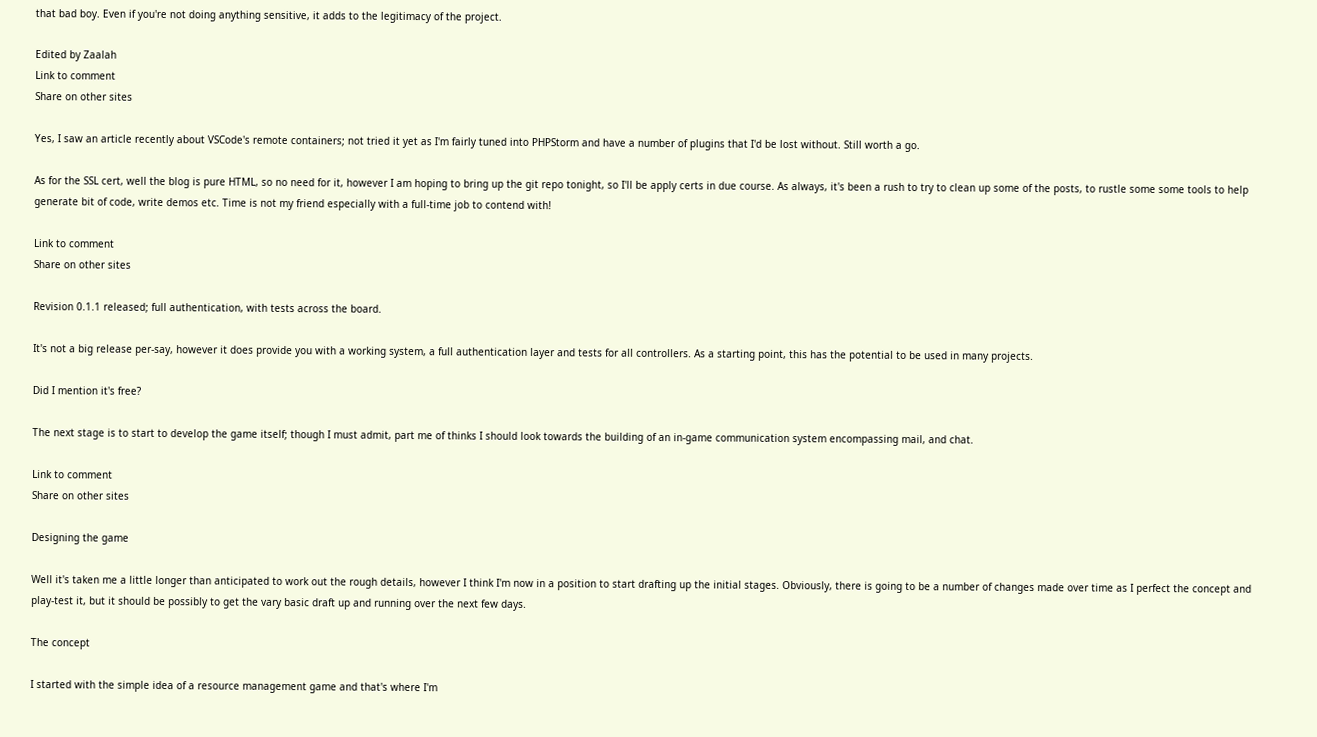that bad boy. Even if you're not doing anything sensitive, it adds to the legitimacy of the project.

Edited by Zaalah
Link to comment
Share on other sites

Yes, I saw an article recently about VSCode's remote containers; not tried it yet as I'm fairly tuned into PHPStorm and have a number of plugins that I'd be lost without. Still worth a go.

As for the SSL cert, well the blog is pure HTML, so no need for it, however I am hoping to bring up the git repo tonight, so I'll be apply certs in due course. As always, it's been a rush to try to clean up some of the posts, to rustle some some tools to help generate bit of code, write demos etc. Time is not my friend especially with a full-time job to contend with!

Link to comment
Share on other sites

Revision 0.1.1 released; full authentication, with tests across the board.

It's not a big release per-say, however it does provide you with a working system, a full authentication layer and tests for all controllers. As a starting point, this has the potential to be used in many projects.

Did I mention it's free?

The next stage is to start to develop the game itself; though I must admit, part me of thinks I should look towards the building of an in-game communication system encompassing mail, and chat.

Link to comment
Share on other sites

Designing the game

Well it's taken me a little longer than anticipated to work out the rough details, however I think I'm now in a position to start drafting up the initial stages. Obviously, there is going to be a number of changes made over time as I perfect the concept and play-test it, but it should be possibly to get the vary basic draft up and running over the next few days.

The concept

I started with the simple idea of a resource management game and that's where I'm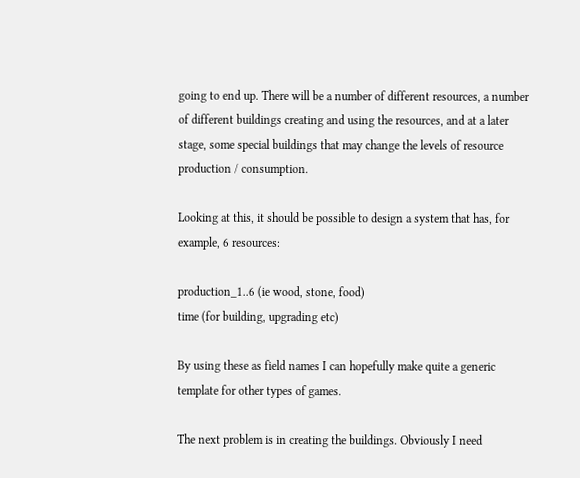going to end up. There will be a number of different resources, a number of different buildings creating and using the resources, and at a later stage, some special buildings that may change the levels of resource production / consumption.

Looking at this, it should be possible to design a system that has, for example, 6 resources:

production_1..6 (ie wood, stone, food)
time (for building, upgrading etc)

By using these as field names I can hopefully make quite a generic template for other types of games.

The next problem is in creating the buildings. Obviously I need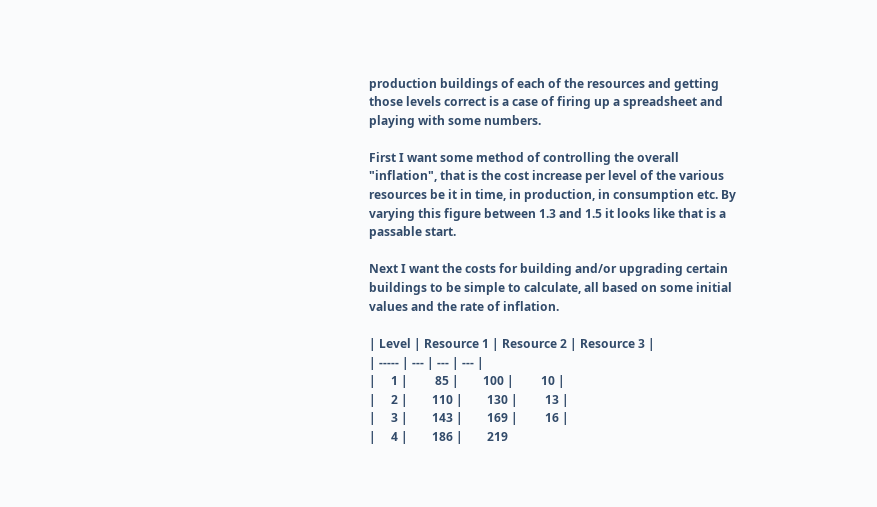production buildings of each of the resources and getting those levels correct is a case of firing up a spreadsheet and playing with some numbers.

First I want some method of controlling the overall "inflation", that is the cost increase per level of the various resources be it in time, in production, in consumption etc. By varying this figure between 1.3 and 1.5 it looks like that is a passable start.

Next I want the costs for building and/or upgrading certain buildings to be simple to calculate, all based on some initial values and the rate of inflation.

| Level | Resource 1 | Resource 2 | Resource 3 |
| ----- | --- | --- | --- |
|     1 |         85 |        100 |         10 |
|     2 |        110 |        130 |         13 |
|     3 |        143 |        169 |         16 |
|     4 |        186 |        219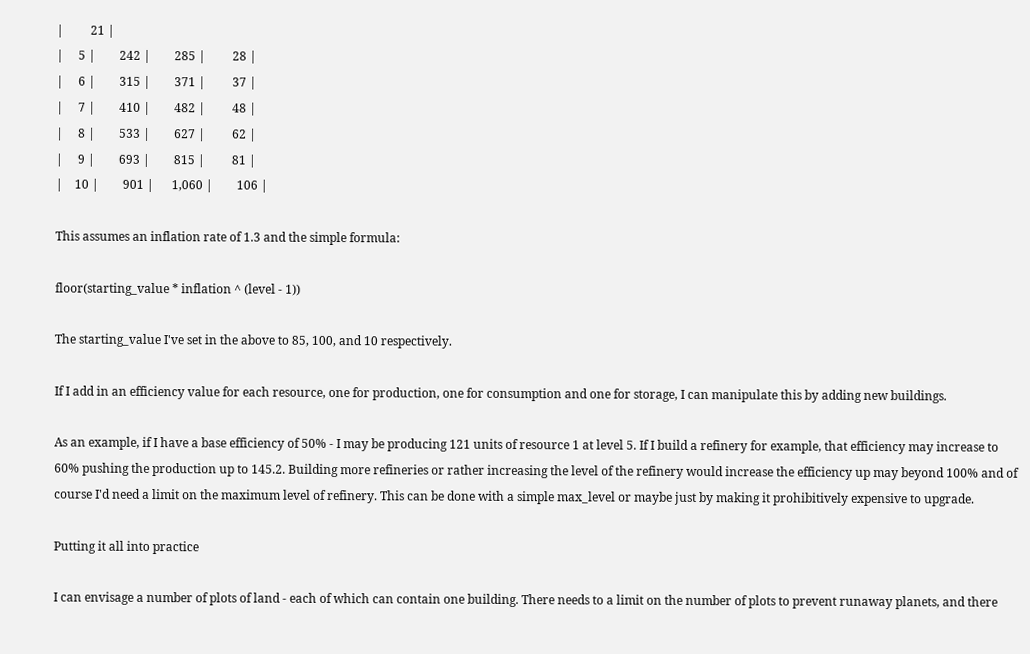|         21 |
|     5 |        242 |        285 |         28 |
|     6 |        315 |        371 |         37 |
|     7 |        410 |        482 |         48 |
|     8 |        533 |        627 |         62 |
|     9 |        693 |        815 |         81 |
|    10 |        901 |      1,060 |        106 |

This assumes an inflation rate of 1.3 and the simple formula:

floor(starting_value * inflation ^ (level - 1))

The starting_value I've set in the above to 85, 100, and 10 respectively.

If I add in an efficiency value for each resource, one for production, one for consumption and one for storage, I can manipulate this by adding new buildings.

As an example, if I have a base efficiency of 50% - I may be producing 121 units of resource 1 at level 5. If I build a refinery for example, that efficiency may increase to 60% pushing the production up to 145.2. Building more refineries or rather increasing the level of the refinery would increase the efficiency up may beyond 100% and of course I'd need a limit on the maximum level of refinery. This can be done with a simple max_level or maybe just by making it prohibitively expensive to upgrade.

Putting it all into practice

I can envisage a number of plots of land - each of which can contain one building. There needs to a limit on the number of plots to prevent runaway planets, and there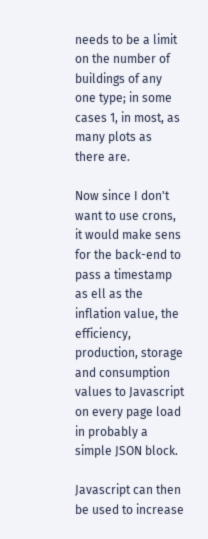needs to be a limit on the number of buildings of any one type; in some cases 1, in most, as many plots as there are.

Now since I don't want to use crons, it would make sens for the back-end to pass a timestamp as ell as the inflation value, the efficiency, production, storage and consumption values to Javascript on every page load in probably a simple JSON block.

Javascript can then be used to increase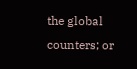the global counters; or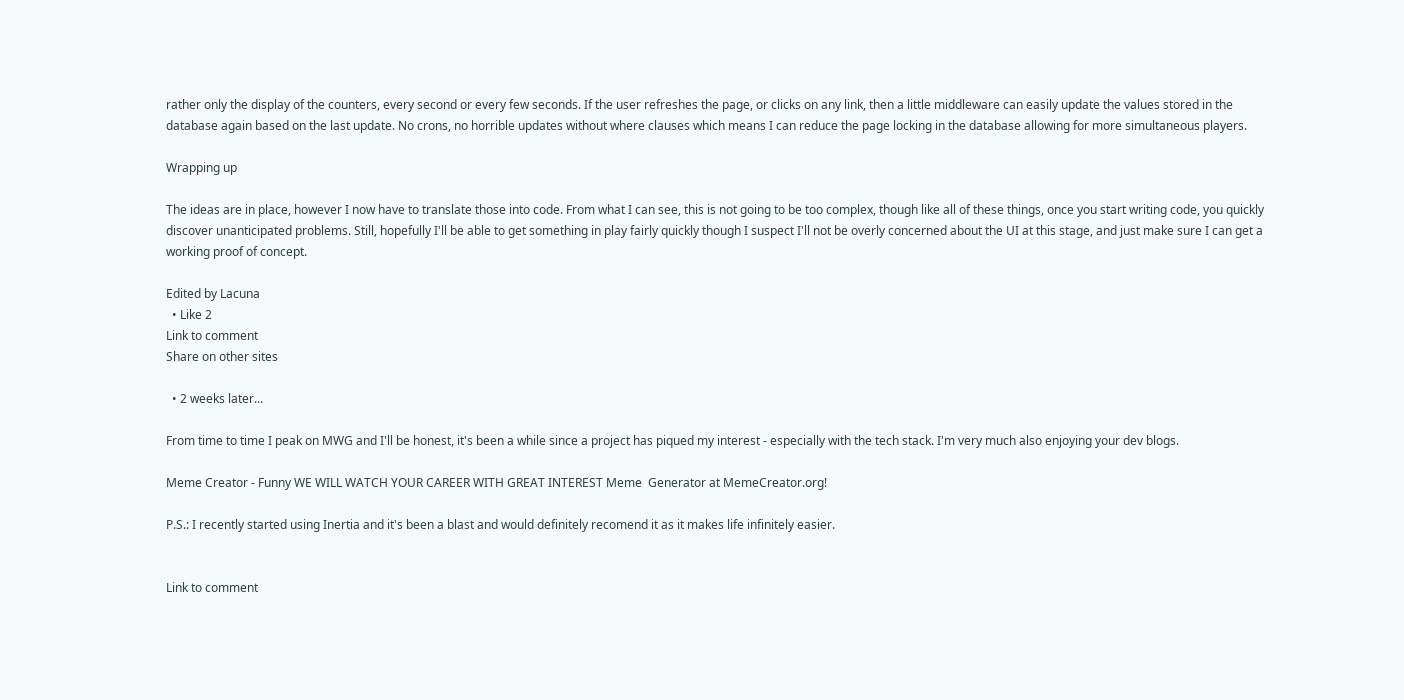rather only the display of the counters, every second or every few seconds. If the user refreshes the page, or clicks on any link, then a little middleware can easily update the values stored in the database again based on the last update. No crons, no horrible updates without where clauses which means I can reduce the page locking in the database allowing for more simultaneous players.

Wrapping up

The ideas are in place, however I now have to translate those into code. From what I can see, this is not going to be too complex, though like all of these things, once you start writing code, you quickly discover unanticipated problems. Still, hopefully I'll be able to get something in play fairly quickly though I suspect I'll not be overly concerned about the UI at this stage, and just make sure I can get a working proof of concept.

Edited by Lacuna
  • Like 2
Link to comment
Share on other sites

  • 2 weeks later...

From time to time I peak on MWG and I'll be honest, it's been a while since a project has piqued my interest - especially with the tech stack. I'm very much also enjoying your dev blogs.

Meme Creator - Funny WE WILL WATCH YOUR CAREER WITH GREAT INTEREST Meme  Generator at MemeCreator.org!

P.S.: I recently started using Inertia and it's been a blast and would definitely recomend it as it makes life infinitely easier.


Link to comment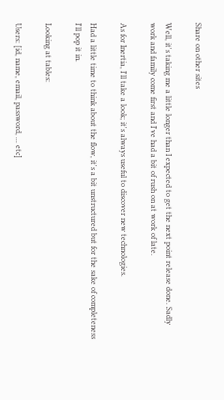Share on other sites

Well, it's taking me a little longer than I expected to get the next point release done. Sadly work and family come first and I've had a bit of rush on at work of late.

As for Inertia, I'll take a look; it's always useful to discover new technologies.

Had a little time to think about the flow, it's a bit unstructured but for the sake of completeness I'll pop it in.

Looking at tables:

Users: [id, name, email, password, ... etc]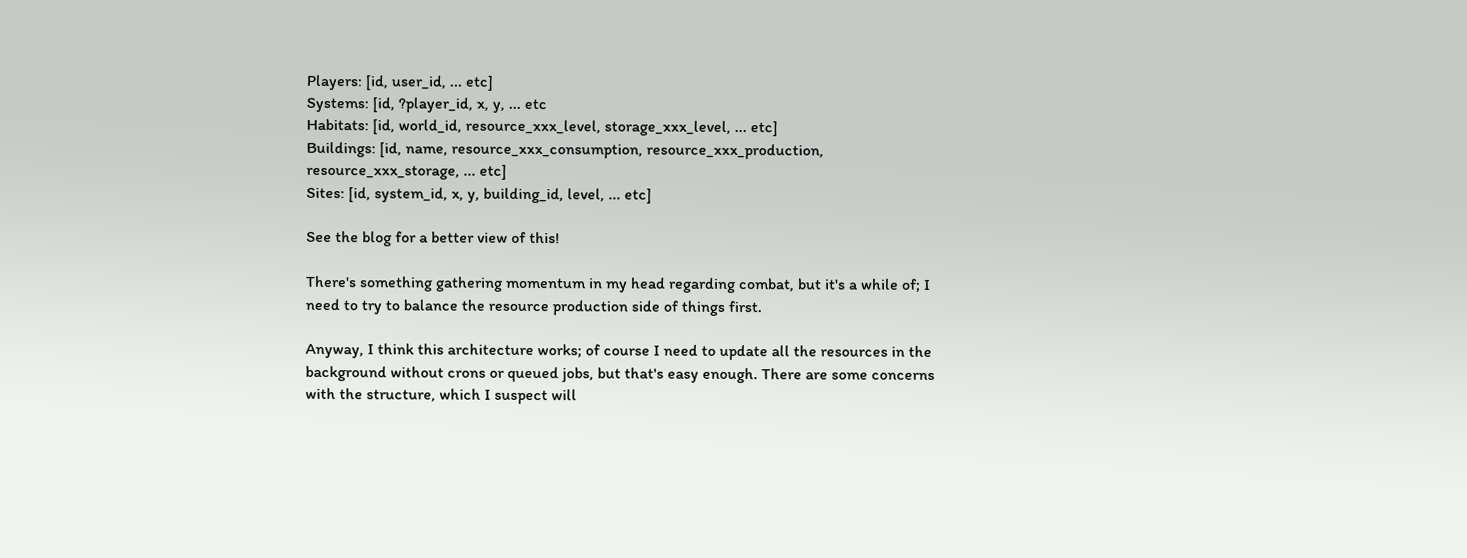Players: [id, user_id, ... etc]
Systems: [id, ?player_id, x, y, ... etc
Habitats: [id, world_id, resource_xxx_level, storage_xxx_level, ... etc]
Buildings: [id, name, resource_xxx_consumption, resource_xxx_production, resource_xxx_storage, ... etc]
Sites: [id, system_id, x, y, building_id, level, ... etc]

See the blog for a better view of this!

There's something gathering momentum in my head regarding combat, but it's a while of; I need to try to balance the resource production side of things first.

Anyway, I think this architecture works; of course I need to update all the resources in the background without crons or queued jobs, but that's easy enough. There are some concerns with the structure, which I suspect will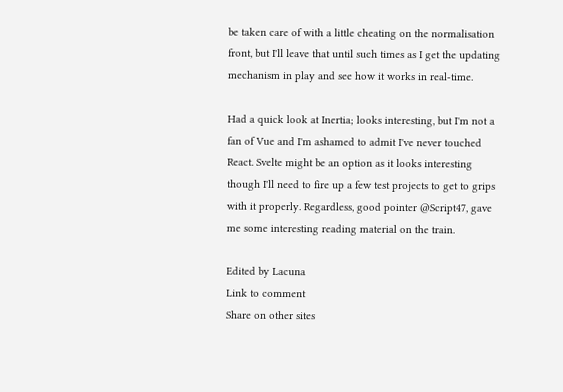be taken care of with a little cheating on the normalisation front, but I'll leave that until such times as I get the updating mechanism in play and see how it works in real-time.

Had a quick look at Inertia; looks interesting, but I'm not a fan of Vue and I'm ashamed to admit I've never touched React. Svelte might be an option as it looks interesting though I'll need to fire up a few test projects to get to grips with it properly. Regardless, good pointer @Script47, gave me some interesting reading material on the train.

Edited by Lacuna
Link to comment
Share on other sites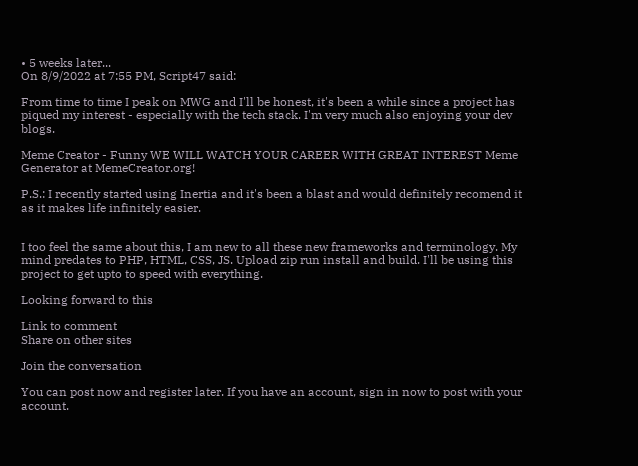• 5 weeks later...
On 8/9/2022 at 7:55 PM, Script47 said:

From time to time I peak on MWG and I'll be honest, it's been a while since a project has piqued my interest - especially with the tech stack. I'm very much also enjoying your dev blogs.

Meme Creator - Funny WE WILL WATCH YOUR CAREER WITH GREAT INTEREST Meme  Generator at MemeCreator.org!

P.S.: I recently started using Inertia and it's been a blast and would definitely recomend it as it makes life infinitely easier.


I too feel the same about this, I am new to all these new frameworks and terminology. My mind predates to PHP, HTML, CSS, JS. Upload zip run install and build. I'll be using this project to get upto to speed with everything.

Looking forward to this

Link to comment
Share on other sites

Join the conversation

You can post now and register later. If you have an account, sign in now to post with your account.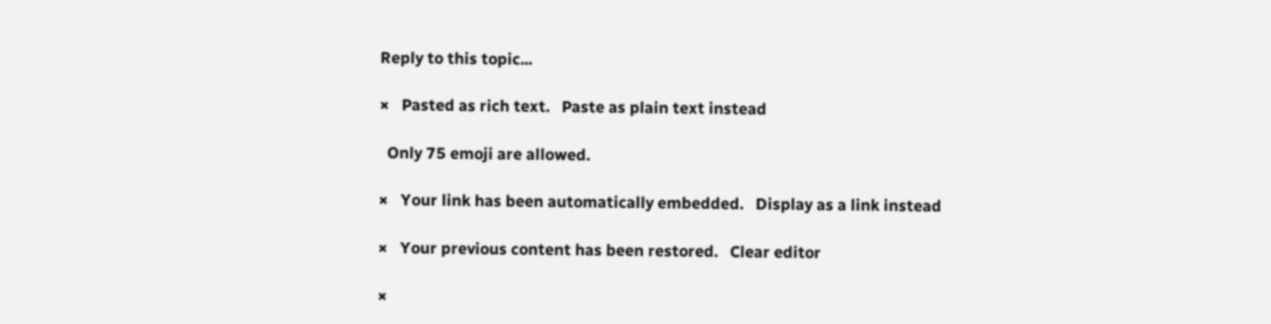Reply to this topic...

×   Pasted as rich text.   Paste as plain text instead

  Only 75 emoji are allowed.

×   Your link has been automatically embedded.   Display as a link instead

×   Your previous content has been restored.   Clear editor

×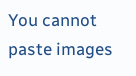You cannot paste images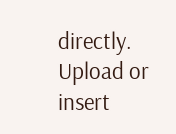directly. Upload or insert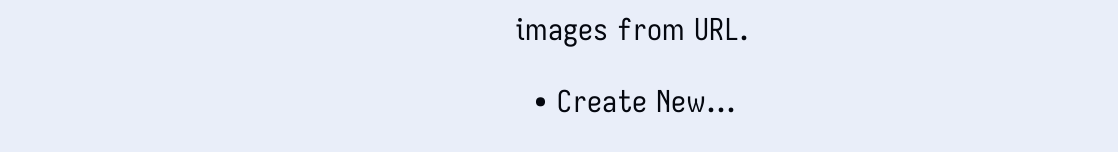images from URL.

  • Create New...